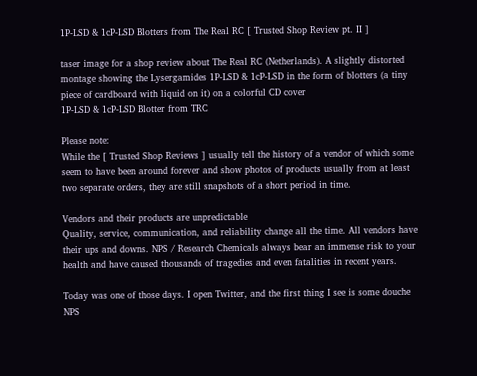1P-LSD & 1cP-LSD Blotters from The Real RC [ Trusted Shop Review pt. II ]

taser image for a shop review about The Real RC (Netherlands). A slightly distorted montage showing the Lysergamides 1P-LSD & 1cP-LSD in the form of blotters (a tiny piece of cardboard with liquid on it) on a colorful CD cover
1P-LSD & 1cP-LSD Blotter from TRC

Please note:
While the [ Trusted Shop Reviews ] usually tell the history of a vendor of which some seem to have been around forever and show photos of products usually from at least two separate orders, they are still snapshots of a short period in time.

Vendors and their products are unpredictable
Quality, service, communication, and reliability change all the time. All vendors have their ups and downs. NPS / Research Chemicals always bear an immense risk to your health and have caused thousands of tragedies and even fatalities in recent years.

Today was one of those days. I open Twitter, and the first thing I see is some douche NPS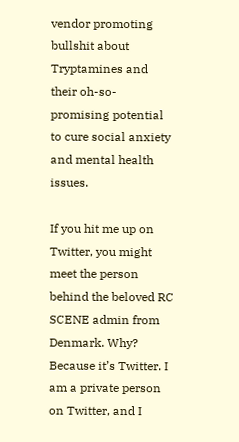vendor promoting bullshit about Tryptamines and their oh-so-promising potential to cure social anxiety and mental health issues.

If you hit me up on Twitter, you might meet the person behind the beloved RC SCENE admin from Denmark. Why? Because it’s Twitter. I am a private person on Twitter, and I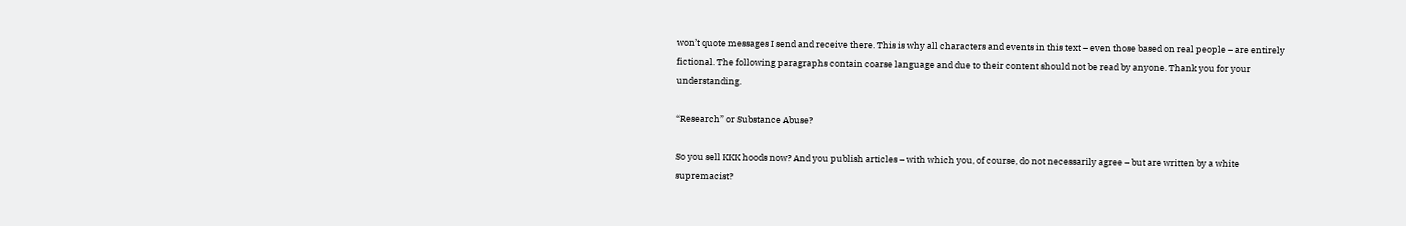won’t quote messages I send and receive there. This is why all characters and events in this text – even those based on real people – are entirely fictional. The following paragraphs contain coarse language and due to their content should not be read by anyone. Thank you for your understanding.

“Research” or Substance Abuse?

So you sell KKK hoods now? And you publish articles – with which you, of course, do not necessarily agree – but are written by a white supremacist?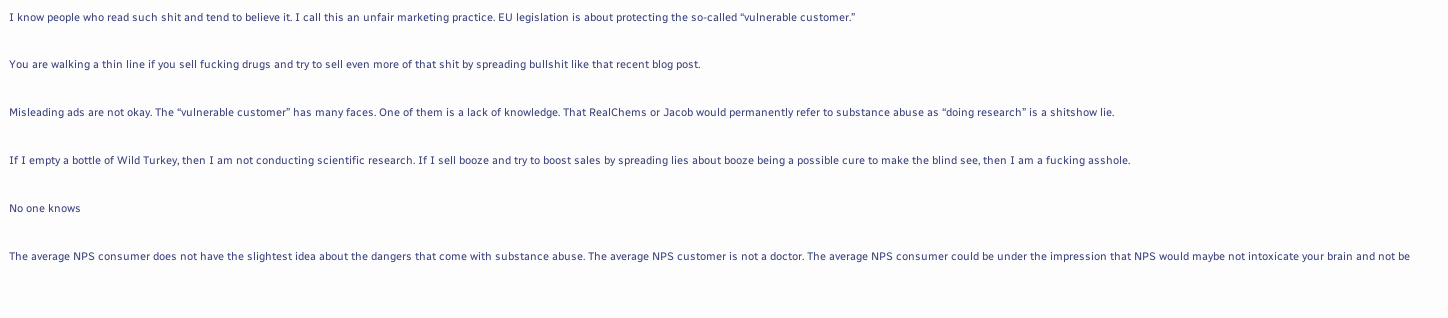I know people who read such shit and tend to believe it. I call this an unfair marketing practice. EU legislation is about protecting the so-called “vulnerable customer.”

You are walking a thin line if you sell fucking drugs and try to sell even more of that shit by spreading bullshit like that recent blog post.

Misleading ads are not okay. The “vulnerable customer” has many faces. One of them is a lack of knowledge. That RealChems or Jacob would permanently refer to substance abuse as “doing research” is a shitshow lie.

If I empty a bottle of Wild Turkey, then I am not conducting scientific research. If I sell booze and try to boost sales by spreading lies about booze being a possible cure to make the blind see, then I am a fucking asshole.

No one knows

The average NPS consumer does not have the slightest idea about the dangers that come with substance abuse. The average NPS customer is not a doctor. The average NPS consumer could be under the impression that NPS would maybe not intoxicate your brain and not be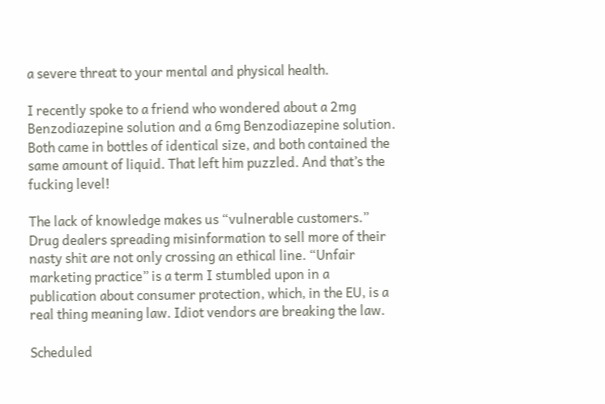a severe threat to your mental and physical health.

I recently spoke to a friend who wondered about a 2mg Benzodiazepine solution and a 6mg Benzodiazepine solution. Both came in bottles of identical size, and both contained the same amount of liquid. That left him puzzled. And that’s the fucking level!

The lack of knowledge makes us “vulnerable customers.” Drug dealers spreading misinformation to sell more of their nasty shit are not only crossing an ethical line. “Unfair marketing practice” is a term I stumbled upon in a publication about consumer protection, which, in the EU, is a real thing meaning law. Idiot vendors are breaking the law.

Scheduled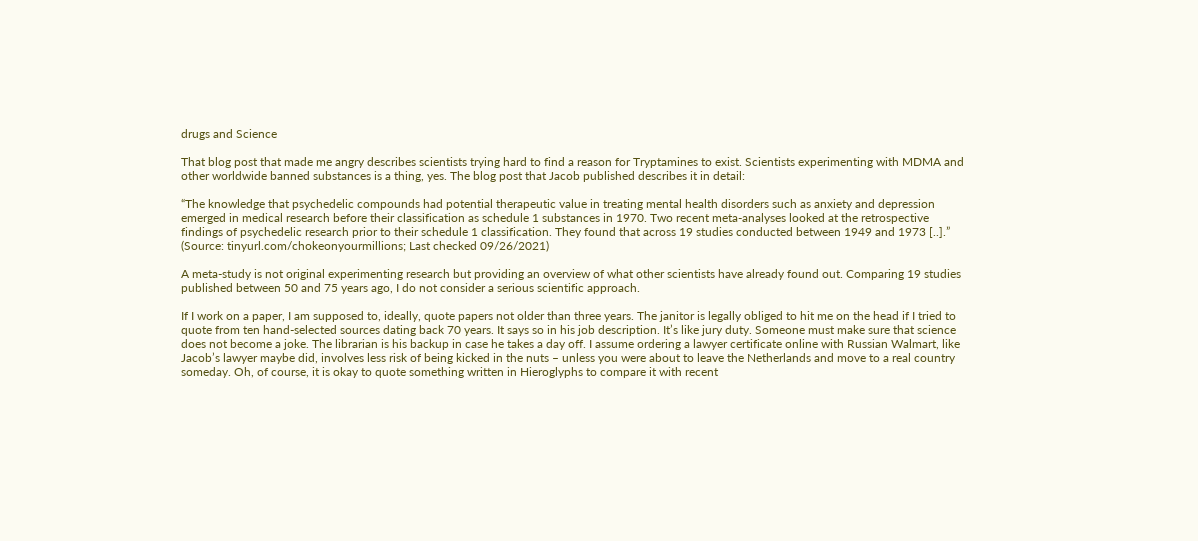drugs and Science

That blog post that made me angry describes scientists trying hard to find a reason for Tryptamines to exist. Scientists experimenting with MDMA and other worldwide banned substances is a thing, yes. The blog post that Jacob published describes it in detail:

“The knowledge that psychedelic compounds had potential therapeutic value in treating mental health disorders such as anxiety and depression emerged in medical research before their classification as schedule 1 substances in 1970. Two recent meta-analyses looked at the retrospective findings of psychedelic research prior to their schedule 1 classification. They found that across 19 studies conducted between 1949 and 1973 [..].”
(Source: tinyurl.com/chokeonyourmillions; Last checked 09/26/2021)

A meta-study is not original experimenting research but providing an overview of what other scientists have already found out. Comparing 19 studies published between 50 and 75 years ago, I do not consider a serious scientific approach.

If I work on a paper, I am supposed to, ideally, quote papers not older than three years. The janitor is legally obliged to hit me on the head if I tried to quote from ten hand-selected sources dating back 70 years. It says so in his job description. It’s like jury duty. Someone must make sure that science does not become a joke. The librarian is his backup in case he takes a day off. I assume ordering a lawyer certificate online with Russian Walmart, like Jacob’s lawyer maybe did, involves less risk of being kicked in the nuts – unless you were about to leave the Netherlands and move to a real country someday. Oh, of course, it is okay to quote something written in Hieroglyphs to compare it with recent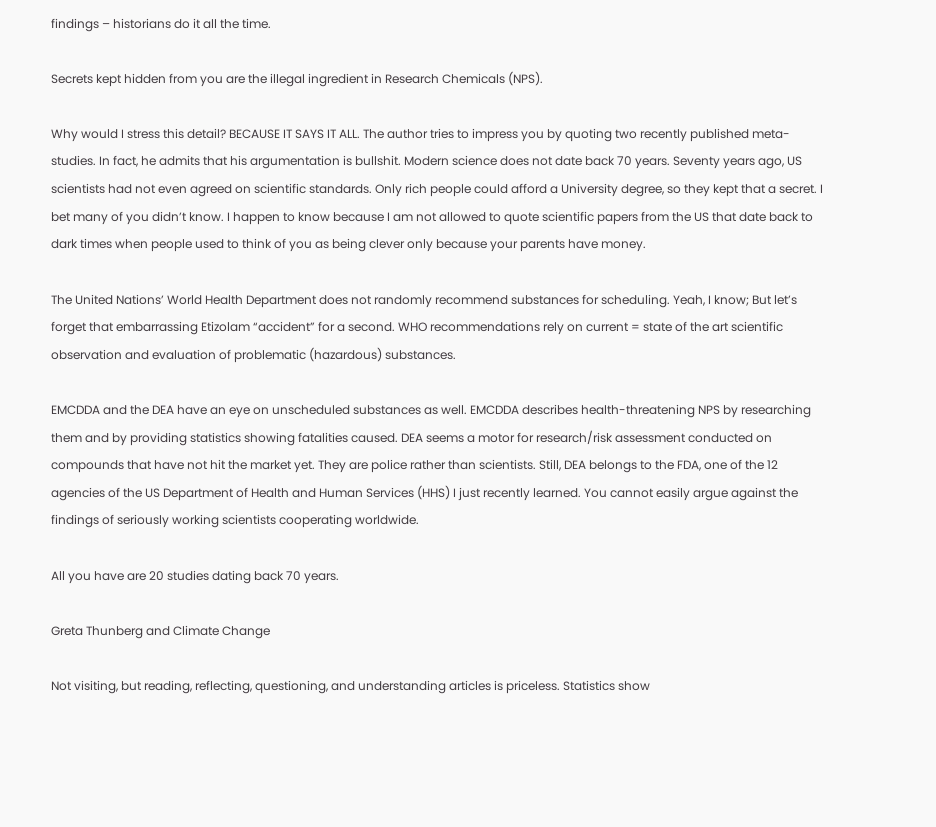findings – historians do it all the time.

Secrets kept hidden from you are the illegal ingredient in Research Chemicals (NPS).

Why would I stress this detail? BECAUSE IT SAYS IT ALL. The author tries to impress you by quoting two recently published meta-studies. In fact, he admits that his argumentation is bullshit. Modern science does not date back 70 years. Seventy years ago, US scientists had not even agreed on scientific standards. Only rich people could afford a University degree, so they kept that a secret. I bet many of you didn’t know. I happen to know because I am not allowed to quote scientific papers from the US that date back to dark times when people used to think of you as being clever only because your parents have money.

The United Nations’ World Health Department does not randomly recommend substances for scheduling. Yeah, I know; But let’s forget that embarrassing Etizolam “accident” for a second. WHO recommendations rely on current = state of the art scientific observation and evaluation of problematic (hazardous) substances.

EMCDDA and the DEA have an eye on unscheduled substances as well. EMCDDA describes health-threatening NPS by researching them and by providing statistics showing fatalities caused. DEA seems a motor for research/risk assessment conducted on compounds that have not hit the market yet. They are police rather than scientists. Still, DEA belongs to the FDA, one of the 12 agencies of the US Department of Health and Human Services (HHS) I just recently learned. You cannot easily argue against the findings of seriously working scientists cooperating worldwide.

All you have are 20 studies dating back 70 years.

Greta Thunberg and Climate Change

Not visiting, but reading, reflecting, questioning, and understanding articles is priceless. Statistics show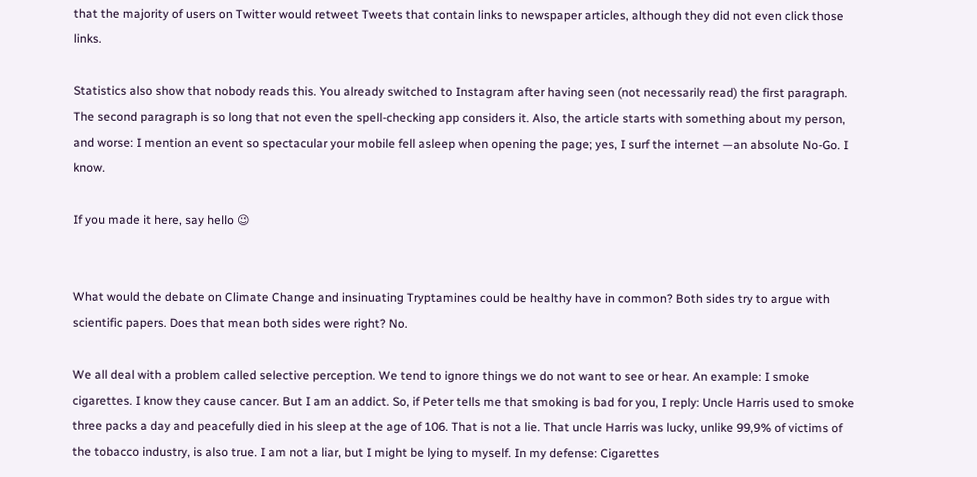that the majority of users on Twitter would retweet Tweets that contain links to newspaper articles, although they did not even click those links.

Statistics also show that nobody reads this. You already switched to Instagram after having seen (not necessarily read) the first paragraph. The second paragraph is so long that not even the spell-checking app considers it. Also, the article starts with something about my person, and worse: I mention an event so spectacular your mobile fell asleep when opening the page; yes, I surf the internet —an absolute No-Go. I know.

If you made it here, say hello 😉


What would the debate on Climate Change and insinuating Tryptamines could be healthy have in common? Both sides try to argue with scientific papers. Does that mean both sides were right? No.

We all deal with a problem called selective perception. We tend to ignore things we do not want to see or hear. An example: I smoke cigarettes. I know they cause cancer. But I am an addict. So, if Peter tells me that smoking is bad for you, I reply: Uncle Harris used to smoke three packs a day and peacefully died in his sleep at the age of 106. That is not a lie. That uncle Harris was lucky, unlike 99,9% of victims of the tobacco industry, is also true. I am not a liar, but I might be lying to myself. In my defense: Cigarettes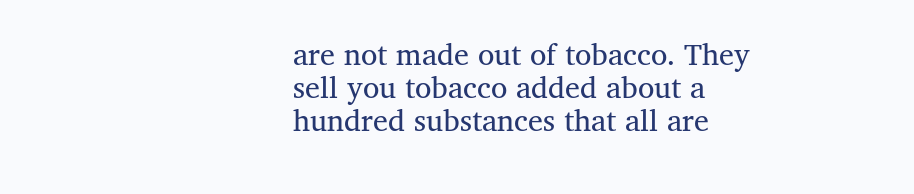are not made out of tobacco. They sell you tobacco added about a hundred substances that all are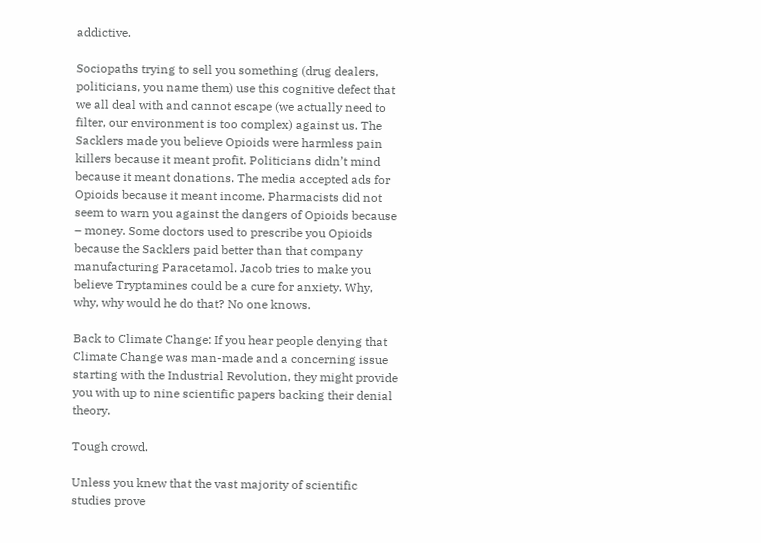addictive.

Sociopaths trying to sell you something (drug dealers, politicians, you name them) use this cognitive defect that we all deal with and cannot escape (we actually need to filter, our environment is too complex) against us. The Sacklers made you believe Opioids were harmless pain killers because it meant profit. Politicians didn’t mind because it meant donations. The media accepted ads for Opioids because it meant income. Pharmacists did not seem to warn you against the dangers of Opioids because – money. Some doctors used to prescribe you Opioids because the Sacklers paid better than that company manufacturing Paracetamol. Jacob tries to make you believe Tryptamines could be a cure for anxiety. Why, why, why would he do that? No one knows.

Back to Climate Change: If you hear people denying that Climate Change was man-made and a concerning issue starting with the Industrial Revolution, they might provide you with up to nine scientific papers backing their denial theory.

Tough crowd.

Unless you knew that the vast majority of scientific studies prove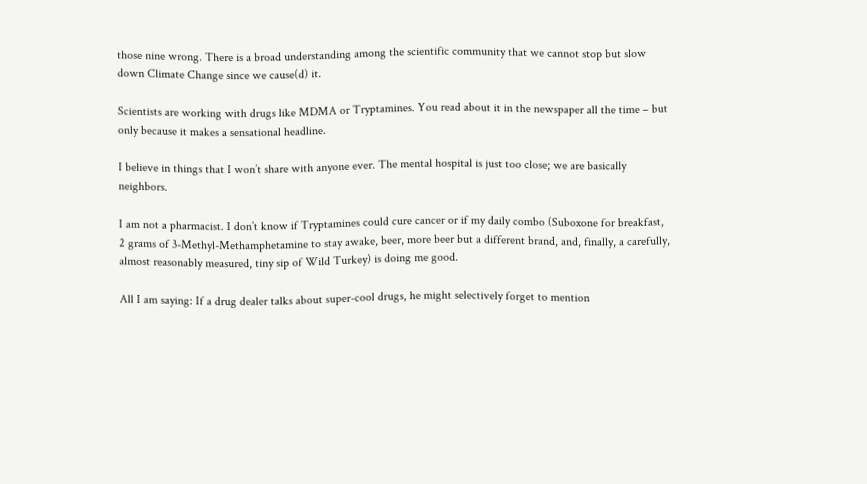those nine wrong. There is a broad understanding among the scientific community that we cannot stop but slow down Climate Change since we cause(d) it.

Scientists are working with drugs like MDMA or Tryptamines. You read about it in the newspaper all the time – but only because it makes a sensational headline.

I believe in things that I won’t share with anyone ever. The mental hospital is just too close; we are basically neighbors.

I am not a pharmacist. I don’t know if Tryptamines could cure cancer or if my daily combo (Suboxone for breakfast, 2 grams of 3-Methyl-Methamphetamine to stay awake, beer, more beer but a different brand, and, finally, a carefully, almost reasonably measured, tiny sip of Wild Turkey) is doing me good.

All I am saying: If a drug dealer talks about super-cool drugs, he might selectively forget to mention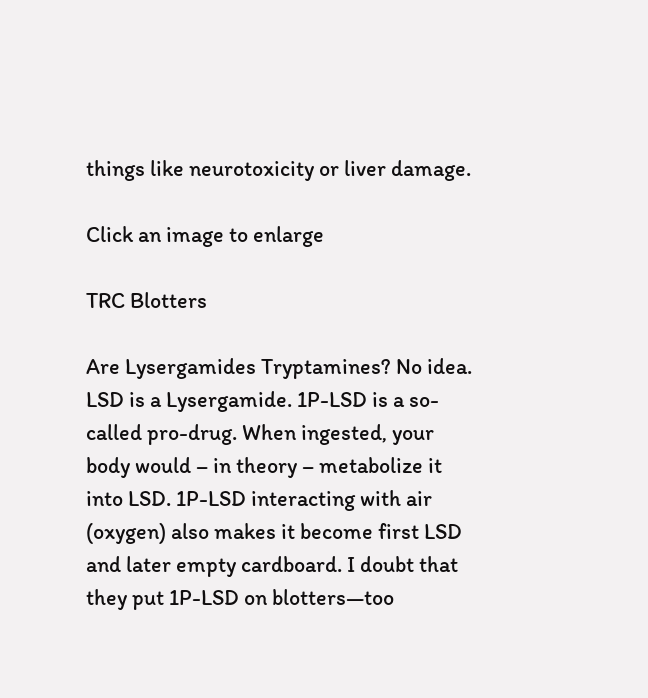things like neurotoxicity or liver damage.

Click an image to enlarge

TRC Blotters

Are Lysergamides Tryptamines? No idea. LSD is a Lysergamide. 1P-LSD is a so-called pro-drug. When ingested, your body would – in theory – metabolize it into LSD. 1P-LSD interacting with air (oxygen) also makes it become first LSD and later empty cardboard. I doubt that they put 1P-LSD on blotters—too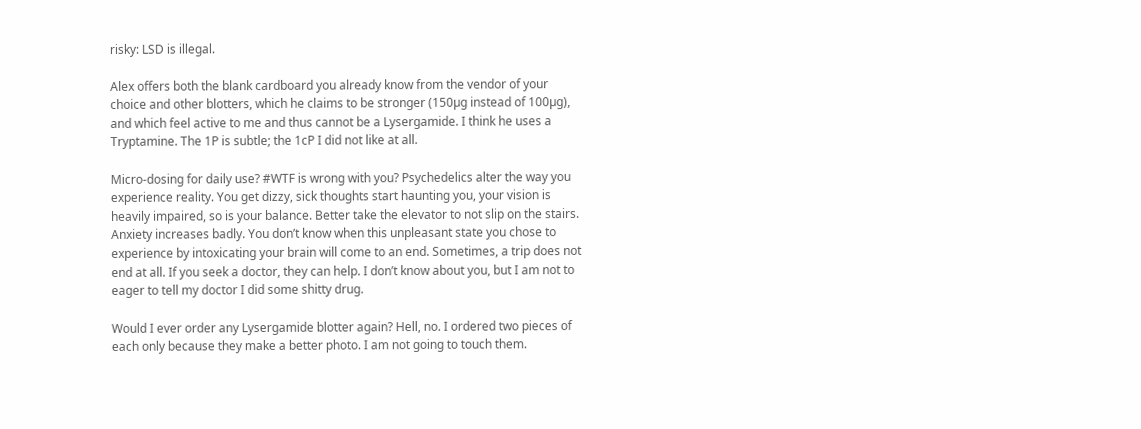risky: LSD is illegal.

Alex offers both the blank cardboard you already know from the vendor of your choice and other blotters, which he claims to be stronger (150µg instead of 100µg), and which feel active to me and thus cannot be a Lysergamide. I think he uses a Tryptamine. The 1P is subtle; the 1cP I did not like at all.

Micro-dosing for daily use? #WTF is wrong with you? Psychedelics alter the way you experience reality. You get dizzy, sick thoughts start haunting you, your vision is heavily impaired, so is your balance. Better take the elevator to not slip on the stairs. Anxiety increases badly. You don’t know when this unpleasant state you chose to experience by intoxicating your brain will come to an end. Sometimes, a trip does not end at all. If you seek a doctor, they can help. I don’t know about you, but I am not to eager to tell my doctor I did some shitty drug.

Would I ever order any Lysergamide blotter again? Hell, no. I ordered two pieces of each only because they make a better photo. I am not going to touch them.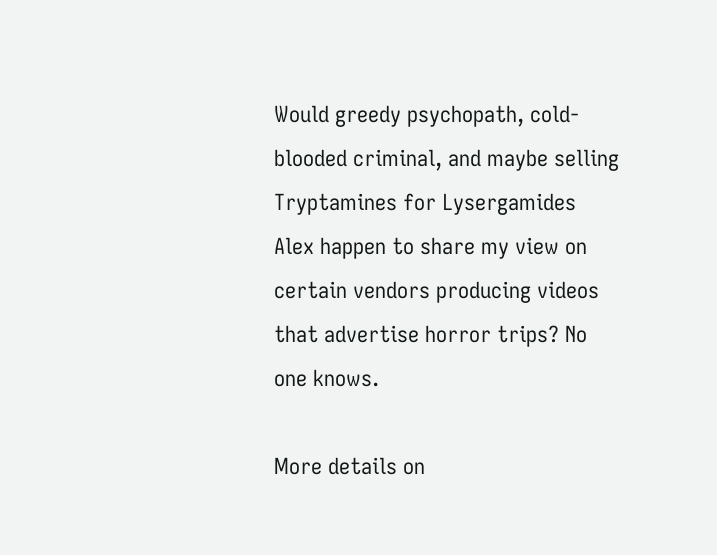Would greedy psychopath, cold-blooded criminal, and maybe selling Tryptamines for Lysergamides Alex happen to share my view on certain vendors producing videos that advertise horror trips? No one knows.

More details on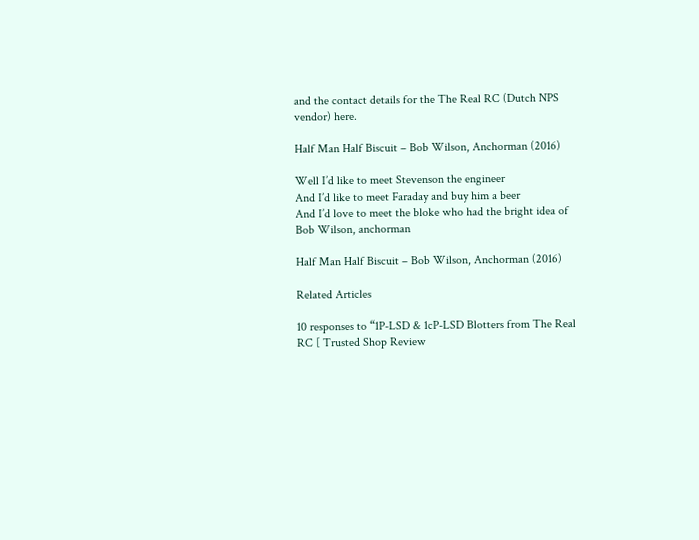and the contact details for the The Real RC (Dutch NPS vendor) here.

Half Man Half Biscuit – Bob Wilson, Anchorman (2016)

Well I’d like to meet Stevenson the engineer
And I’d like to meet Faraday and buy him a beer
And I’d love to meet the bloke who had the bright idea of
Bob Wilson, anchorman

Half Man Half Biscuit – Bob Wilson, Anchorman (2016)

Related Articles

10 responses to “1P-LSD & 1cP-LSD Blotters from The Real RC [ Trusted Shop Review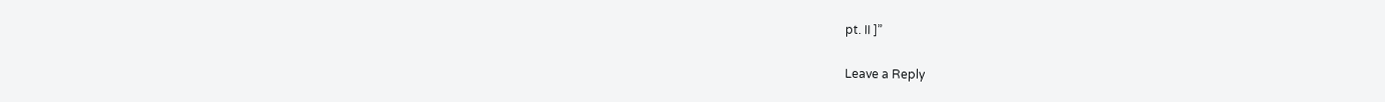pt. II ]”

Leave a Reply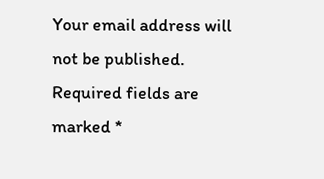Your email address will not be published. Required fields are marked *